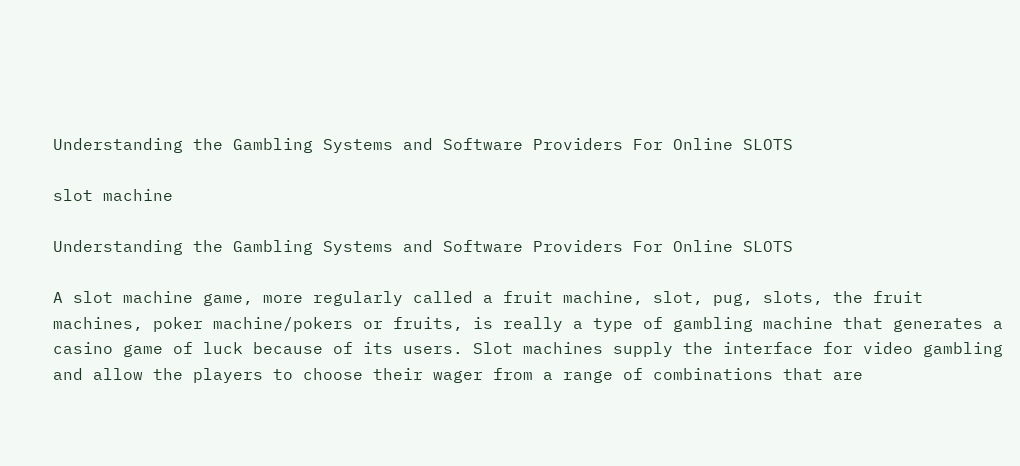Understanding the Gambling Systems and Software Providers For Online SLOTS

slot machine

Understanding the Gambling Systems and Software Providers For Online SLOTS

A slot machine game, more regularly called a fruit machine, slot, pug, slots, the fruit machines, poker machine/pokers or fruits, is really a type of gambling machine that generates a casino game of luck because of its users. Slot machines supply the interface for video gambling and allow the players to choose their wager from a range of combinations that are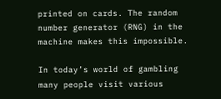printed on cards. The random number generator (RNG) in the machine makes this impossible.

In today’s world of gambling many people visit various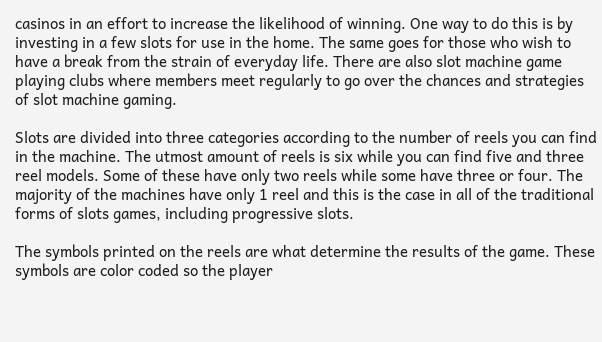casinos in an effort to increase the likelihood of winning. One way to do this is by investing in a few slots for use in the home. The same goes for those who wish to have a break from the strain of everyday life. There are also slot machine game playing clubs where members meet regularly to go over the chances and strategies of slot machine gaming.

Slots are divided into three categories according to the number of reels you can find in the machine. The utmost amount of reels is six while you can find five and three reel models. Some of these have only two reels while some have three or four. The majority of the machines have only 1 reel and this is the case in all of the traditional forms of slots games, including progressive slots.

The symbols printed on the reels are what determine the results of the game. These symbols are color coded so the player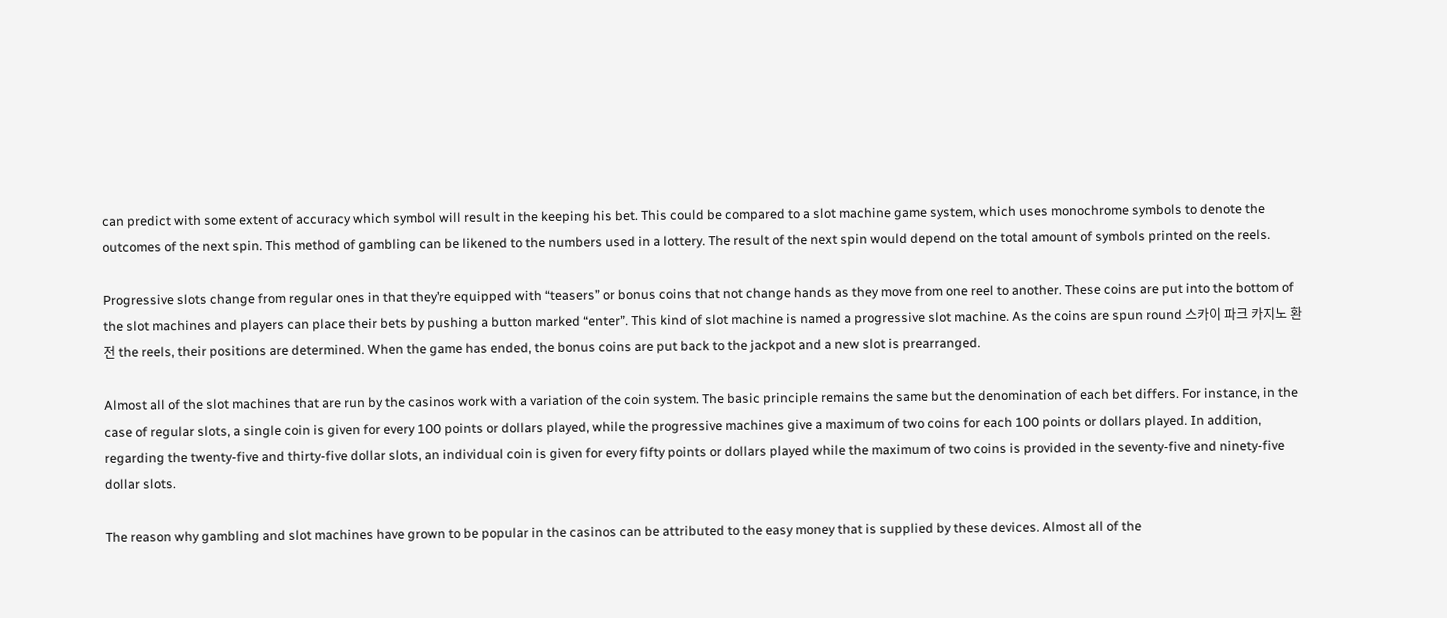can predict with some extent of accuracy which symbol will result in the keeping his bet. This could be compared to a slot machine game system, which uses monochrome symbols to denote the outcomes of the next spin. This method of gambling can be likened to the numbers used in a lottery. The result of the next spin would depend on the total amount of symbols printed on the reels.

Progressive slots change from regular ones in that they’re equipped with “teasers” or bonus coins that not change hands as they move from one reel to another. These coins are put into the bottom of the slot machines and players can place their bets by pushing a button marked “enter”. This kind of slot machine is named a progressive slot machine. As the coins are spun round 스카이 파크 카지노 환전 the reels, their positions are determined. When the game has ended, the bonus coins are put back to the jackpot and a new slot is prearranged.

Almost all of the slot machines that are run by the casinos work with a variation of the coin system. The basic principle remains the same but the denomination of each bet differs. For instance, in the case of regular slots, a single coin is given for every 100 points or dollars played, while the progressive machines give a maximum of two coins for each 100 points or dollars played. In addition, regarding the twenty-five and thirty-five dollar slots, an individual coin is given for every fifty points or dollars played while the maximum of two coins is provided in the seventy-five and ninety-five dollar slots.

The reason why gambling and slot machines have grown to be popular in the casinos can be attributed to the easy money that is supplied by these devices. Almost all of the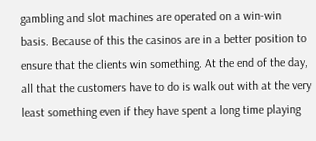gambling and slot machines are operated on a win-win basis. Because of this the casinos are in a better position to ensure that the clients win something. At the end of the day, all that the customers have to do is walk out with at the very least something even if they have spent a long time playing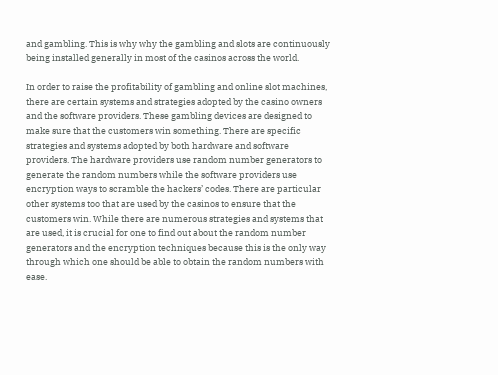and gambling. This is why why the gambling and slots are continuously being installed generally in most of the casinos across the world.

In order to raise the profitability of gambling and online slot machines, there are certain systems and strategies adopted by the casino owners and the software providers. These gambling devices are designed to make sure that the customers win something. There are specific strategies and systems adopted by both hardware and software providers. The hardware providers use random number generators to generate the random numbers while the software providers use encryption ways to scramble the hackers’ codes. There are particular other systems too that are used by the casinos to ensure that the customers win. While there are numerous strategies and systems that are used, it is crucial for one to find out about the random number generators and the encryption techniques because this is the only way through which one should be able to obtain the random numbers with ease.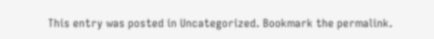This entry was posted in Uncategorized. Bookmark the permalink.